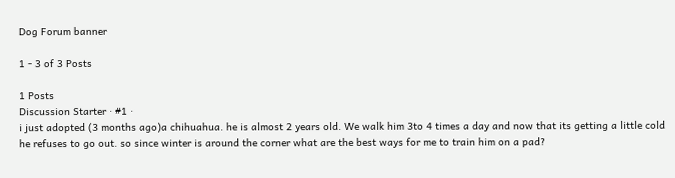Dog Forum banner

1 - 3 of 3 Posts

1 Posts
Discussion Starter · #1 ·
i just adopted (3 months ago)a chihuahua. he is almost 2 years old. We walk him 3to 4 times a day and now that its getting a little cold he refuses to go out. so since winter is around the corner what are the best ways for me to train him on a pad?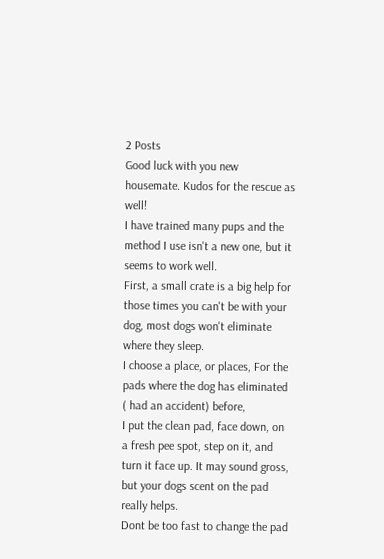2 Posts
Good luck with you new housemate. Kudos for the rescue as well!
I have trained many pups and the method I use isn't a new one, but it seems to work well.
First, a small crate is a big help for those times you can't be with your dog, most dogs won't eliminate where they sleep.
I choose a place, or places, For the pads where the dog has eliminated ( had an accident) before,
I put the clean pad, face down, on a fresh pee spot, step on it, and turn it face up. It may sound gross, but your dogs scent on the pad really helps.
Dont be too fast to change the pad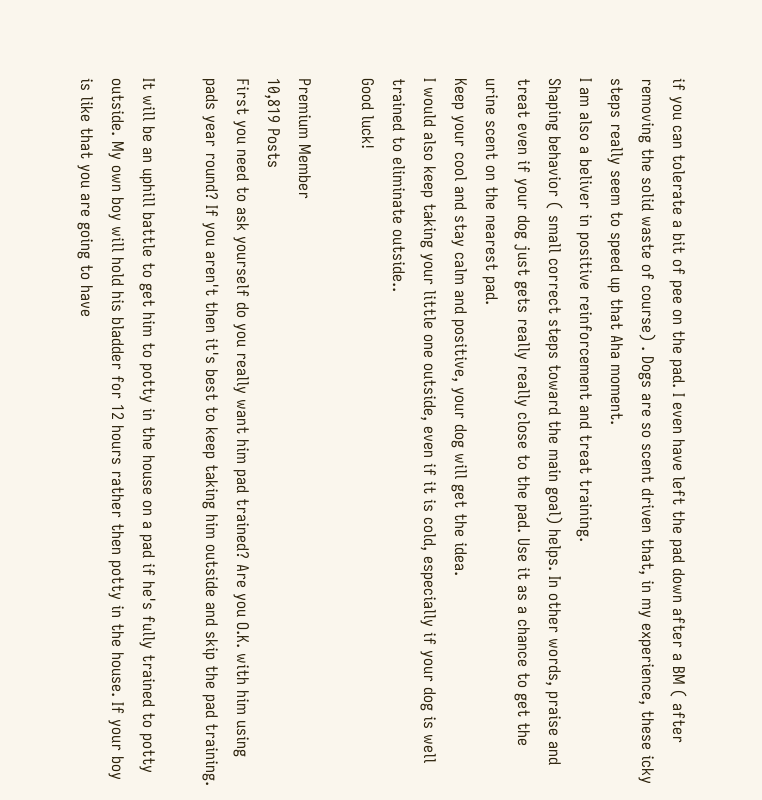if you can tolerate a bit of pee on the pad. I even have left the pad down after a BM ( after removing the solid waste of course) . Dogs are so scent driven that, in my experience, these icky steps really seem to speed up that Aha moment.
I am also a beliver in positive reinforcement and treat training.
Shaping behavior ( small correct steps toward the main goal) helps. In other words, praise and treat even if your dog just gets really really close to the pad. Use it as a chance to get the urine scent on the nearest pad.
Keep your cool and stay calm and positive, your dog will get the idea.
I would also keep taking your little one outside, even if it is cold, especially if your dog is well trained to eliminate outside..
Good luck!

Premium Member
10,819 Posts
First you need to ask yourself do you really want him pad trained? Are you O.K. with him using pads year round? If you aren't then it's best to keep taking him outside and skip the pad training.

It will be an uphill battle to get him to potty in the house on a pad if he's fully trained to potty outside. My own boy will hold his bladder for 12 hours rather then potty in the house. If your boy is like that you are going to have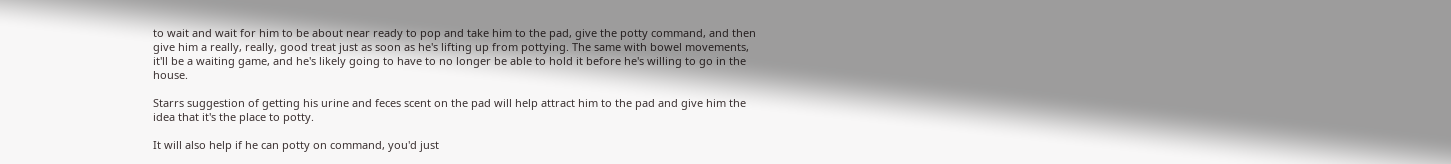to wait and wait for him to be about near ready to pop and take him to the pad, give the potty command, and then give him a really, really, good treat just as soon as he's lifting up from pottying. The same with bowel movements, it'll be a waiting game, and he's likely going to have to no longer be able to hold it before he's willing to go in the house.

Starrs suggestion of getting his urine and feces scent on the pad will help attract him to the pad and give him the idea that it's the place to potty.

It will also help if he can potty on command, you'd just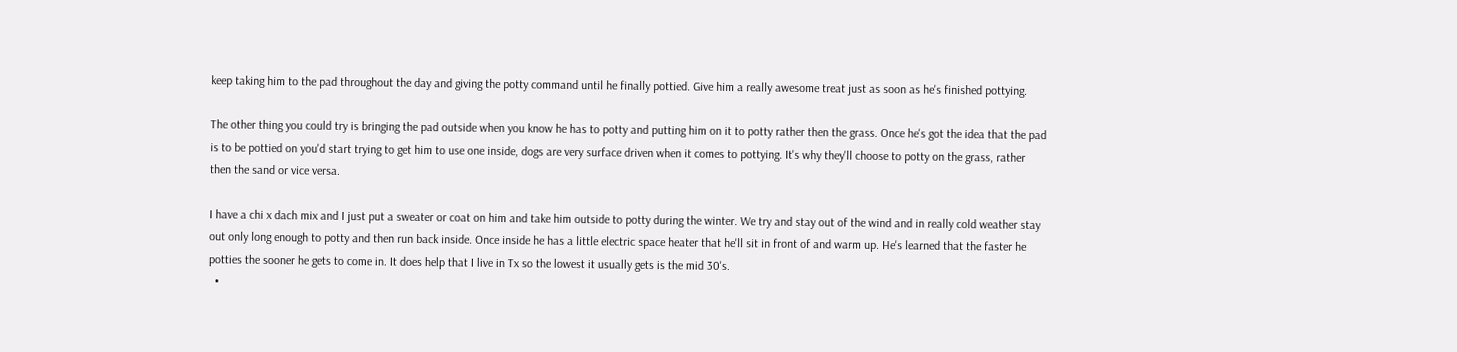keep taking him to the pad throughout the day and giving the potty command until he finally pottied. Give him a really awesome treat just as soon as he's finished pottying.

The other thing you could try is bringing the pad outside when you know he has to potty and putting him on it to potty rather then the grass. Once he's got the idea that the pad is to be pottied on you'd start trying to get him to use one inside, dogs are very surface driven when it comes to pottying. It's why they'll choose to potty on the grass, rather then the sand or vice versa.

I have a chi x dach mix and I just put a sweater or coat on him and take him outside to potty during the winter. We try and stay out of the wind and in really cold weather stay out only long enough to potty and then run back inside. Once inside he has a little electric space heater that he'll sit in front of and warm up. He's learned that the faster he potties the sooner he gets to come in. It does help that I live in Tx so the lowest it usually gets is the mid 30's.
  •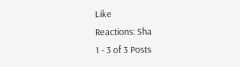Like
Reactions: Sha
1 - 3 of 3 Posts